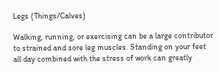Legs (Things/Calves)

Walking, running, or exercising can be a large contributor to strained and sore leg muscles. Standing on your feet all day combined with the stress of work can greatly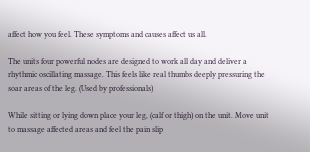affect how you feel. These symptoms and causes affect us all.

The units four powerful nodes are designed to work all day and deliver a rhythmic oscillating massage. This feels like real thumbs deeply pressuring the soar areas of the leg. (Used by professionals)

While sitting or lying down place your leg, (calf or thigh) on the unit. Move unit to massage affected areas and feel the pain slip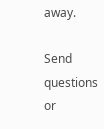away.

Send questions or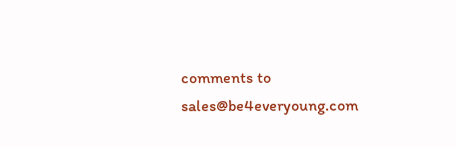comments to sales@be4everyoung.com